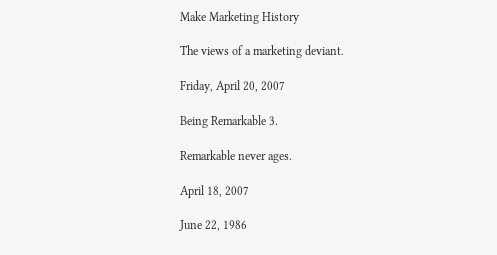Make Marketing History

The views of a marketing deviant.

Friday, April 20, 2007

Being Remarkable 3.

Remarkable never ages.

April 18, 2007

June 22, 1986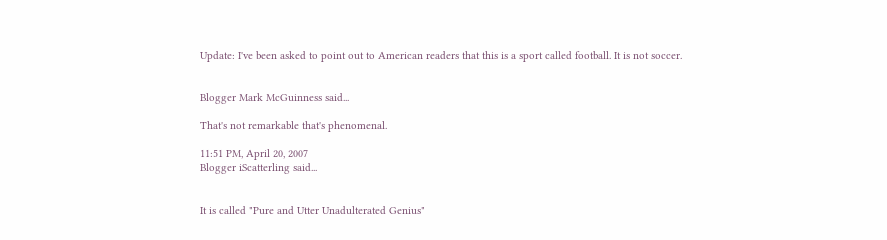Update: I've been asked to point out to American readers that this is a sport called football. It is not soccer.


Blogger Mark McGuinness said...

That's not remarkable that's phenomenal.

11:51 PM, April 20, 2007
Blogger iScatterling said...


It is called "Pure and Utter Unadulterated Genius"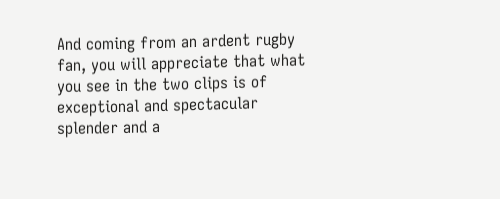And coming from an ardent rugby fan, you will appreciate that what you see in the two clips is of exceptional and spectacular splender and a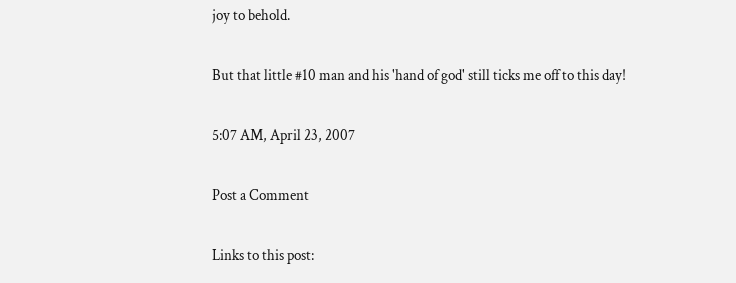joy to behold.

But that little #10 man and his 'hand of god' still ticks me off to this day!

5:07 AM, April 23, 2007

Post a Comment

Links to this post: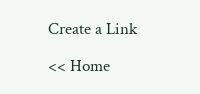Create a Link

<< Home